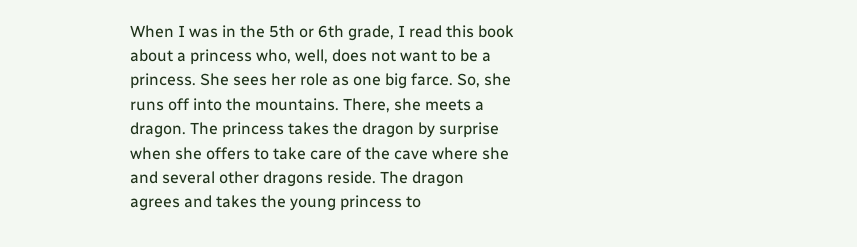When I was in the 5th or 6th grade, I read this book about a princess who, well, does not want to be a princess. She sees her role as one big farce. So, she runs off into the mountains. There, she meets a dragon. The princess takes the dragon by surprise when she offers to take care of the cave where she and several other dragons reside. The dragon agrees and takes the young princess to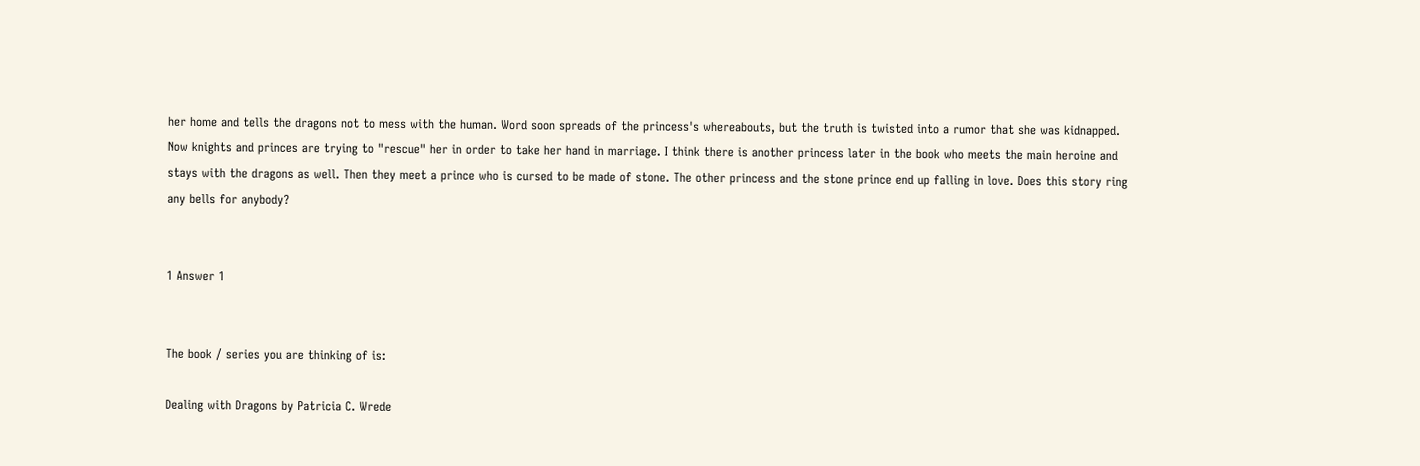her home and tells the dragons not to mess with the human. Word soon spreads of the princess's whereabouts, but the truth is twisted into a rumor that she was kidnapped. Now knights and princes are trying to "rescue" her in order to take her hand in marriage. I think there is another princess later in the book who meets the main heroine and stays with the dragons as well. Then they meet a prince who is cursed to be made of stone. The other princess and the stone prince end up falling in love. Does this story ring any bells for anybody?


1 Answer 1


The book / series you are thinking of is:

Dealing with Dragons by Patricia C. Wrede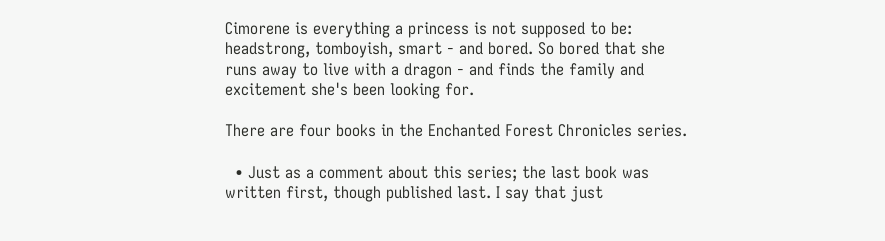Cimorene is everything a princess is not supposed to be: headstrong, tomboyish, smart - and bored. So bored that she runs away to live with a dragon - and finds the family and excitement she's been looking for.

There are four books in the Enchanted Forest Chronicles series.

  • Just as a comment about this series; the last book was written first, though published last. I say that just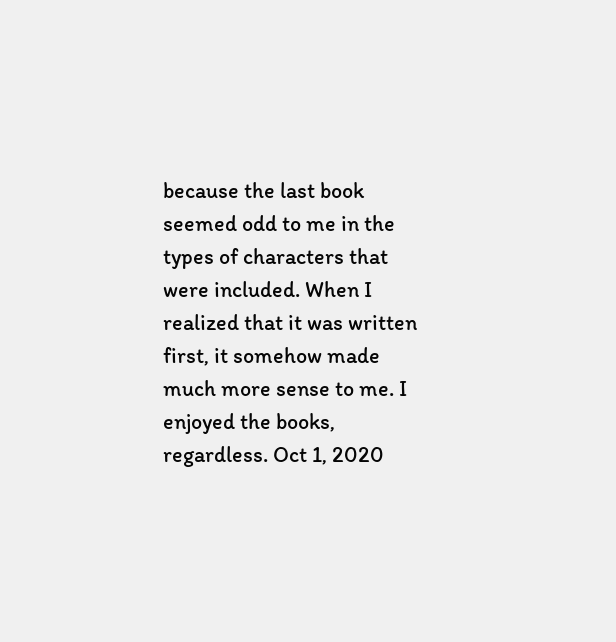because the last book seemed odd to me in the types of characters that were included. When I realized that it was written first, it somehow made much more sense to me. I enjoyed the books, regardless. Oct 1, 2020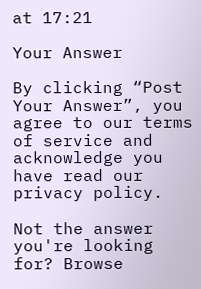at 17:21

Your Answer

By clicking “Post Your Answer”, you agree to our terms of service and acknowledge you have read our privacy policy.

Not the answer you're looking for? Browse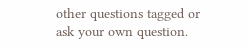other questions tagged or ask your own question.